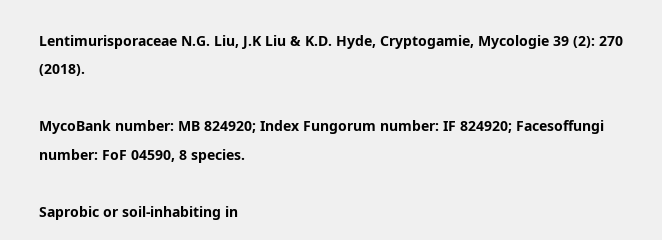Lentimurisporaceae N.G. Liu, J.K Liu & K.D. Hyde, Cryptogamie, Mycologie 39 (2): 270 (2018).

MycoBank number: MB 824920; Index Fungorum number: IF 824920; Facesoffungi number: FoF 04590, 8 species.

Saprobic or soil-inhabiting in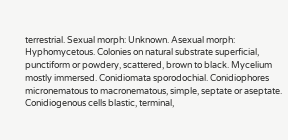terrestrial. Sexual morph: Unknown. Asexual morph: Hyphomycetous. Colonies on natural substrate superficial, punctiform or powdery, scattered, brown to black. Mycelium mostly immersed. Conidiomata sporodochial. Conidiophores micronematous to macronematous, simple, septate or aseptate. Conidiogenous cells blastic, terminal,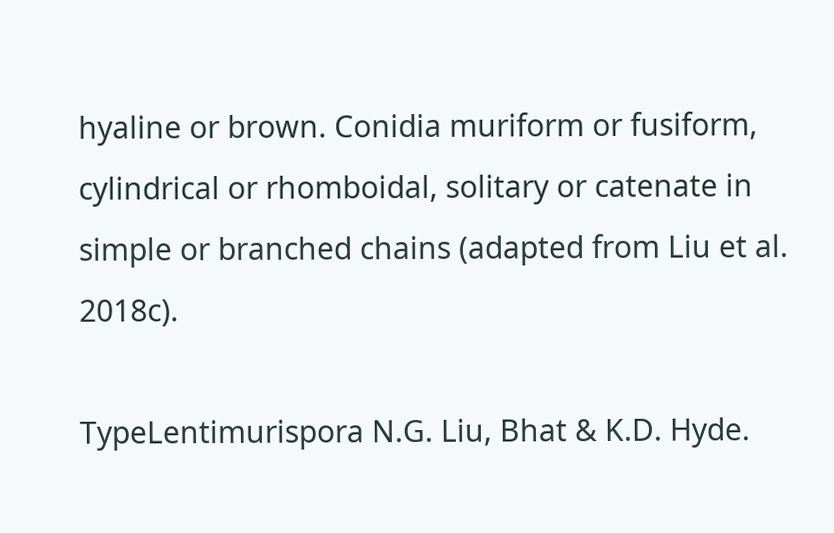hyaline or brown. Conidia muriform or fusiform, cylindrical or rhomboidal, solitary or catenate in simple or branched chains (adapted from Liu et al. 2018c).

TypeLentimurispora N.G. Liu, Bhat & K.D. Hyde.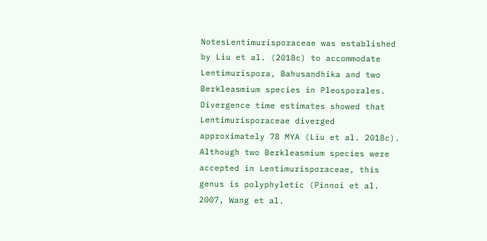NotesLentimurisporaceae was established by Liu et al. (2018c) to accommodate Lentimurispora, Bahusandhika and two Berkleasmium species in Pleosporales. Divergence time estimates showed that Lentimurisporaceae diverged approximately 78 MYA (Liu et al. 2018c). Although two Berkleasmium species were accepted in Lentimurisporaceae, this genus is polyphyletic (Pinnoi et al. 2007, Wang et al.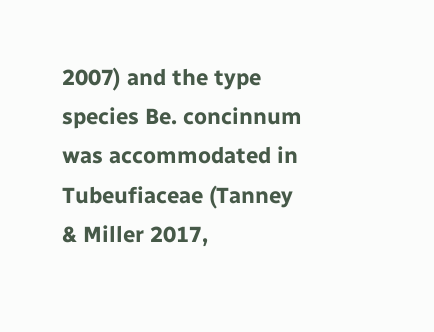2007) and the type species Be. concinnum was accommodated in Tubeufiaceae (Tanney & Miller 2017,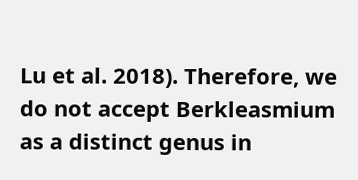Lu et al. 2018). Therefore, we do not accept Berkleasmium as a distinct genus in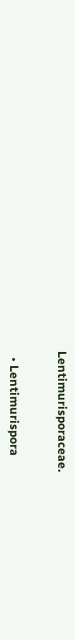Lentimurisporaceae.


  • Lentimurispora